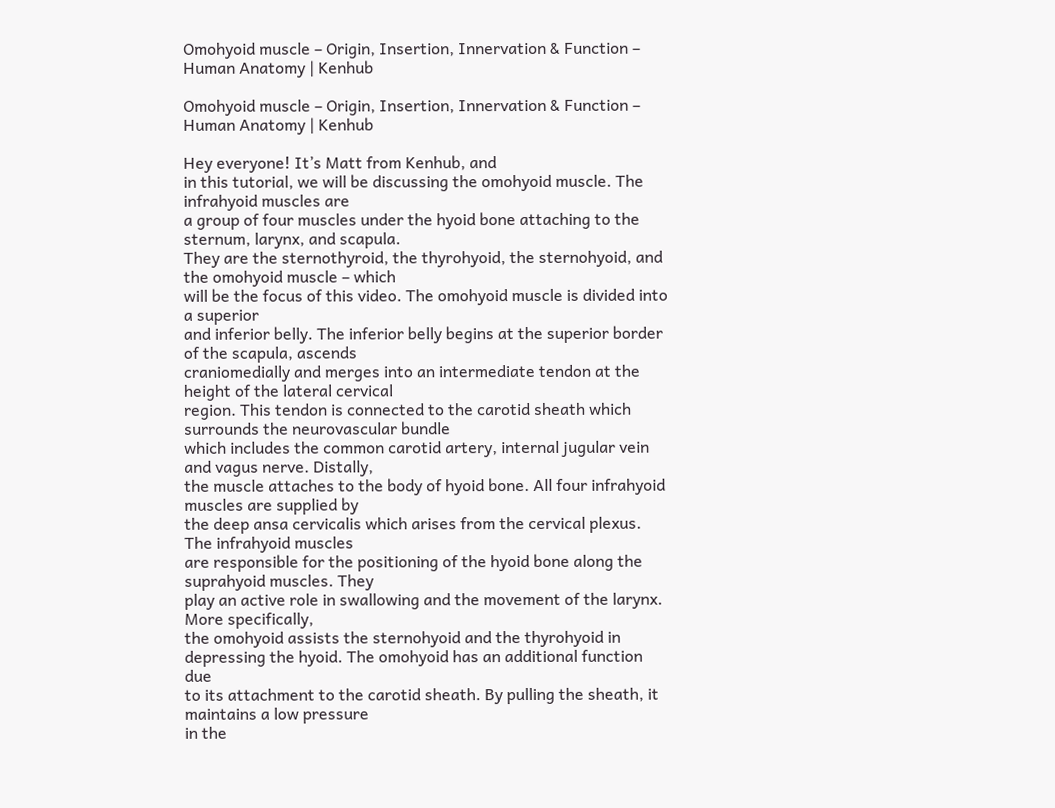Omohyoid muscle – Origin, Insertion, Innervation & Function – Human Anatomy | Kenhub

Omohyoid muscle – Origin, Insertion, Innervation & Function – Human Anatomy | Kenhub

Hey everyone! It’s Matt from Kenhub, and
in this tutorial, we will be discussing the omohyoid muscle. The infrahyoid muscles are
a group of four muscles under the hyoid bone attaching to the sternum, larynx, and scapula.
They are the sternothyroid, the thyrohyoid, the sternohyoid, and the omohyoid muscle – which
will be the focus of this video. The omohyoid muscle is divided into a superior
and inferior belly. The inferior belly begins at the superior border of the scapula, ascends
craniomedially and merges into an intermediate tendon at the height of the lateral cervical
region. This tendon is connected to the carotid sheath which surrounds the neurovascular bundle
which includes the common carotid artery, internal jugular vein and vagus nerve. Distally,
the muscle attaches to the body of hyoid bone. All four infrahyoid muscles are supplied by
the deep ansa cervicalis which arises from the cervical plexus. The infrahyoid muscles
are responsible for the positioning of the hyoid bone along the suprahyoid muscles. They
play an active role in swallowing and the movement of the larynx. More specifically,
the omohyoid assists the sternohyoid and the thyrohyoid in depressing the hyoid. The omohyoid has an additional function due
to its attachment to the carotid sheath. By pulling the sheath, it maintains a low pressure
in the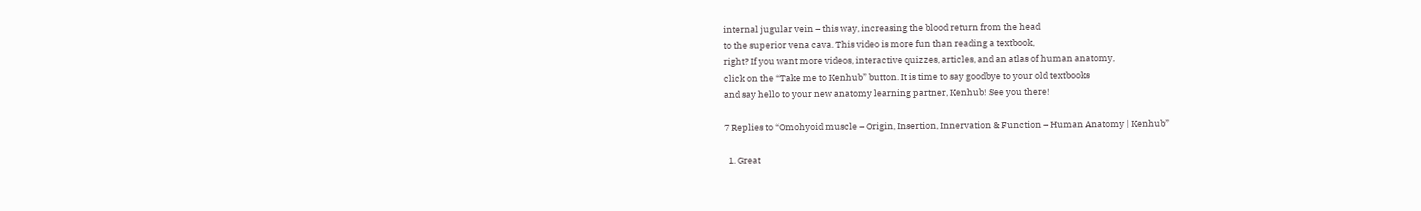internal jugular vein – this way, increasing the blood return from the head
to the superior vena cava. This video is more fun than reading a textbook,
right? If you want more videos, interactive quizzes, articles, and an atlas of human anatomy,
click on the “Take me to Kenhub” button. It is time to say goodbye to your old textbooks
and say hello to your new anatomy learning partner, Kenhub! See you there!

7 Replies to “Omohyoid muscle – Origin, Insertion, Innervation & Function – Human Anatomy | Kenhub”

  1. Great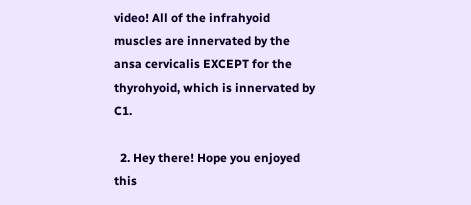video! All of the infrahyoid muscles are innervated by the ansa cervicalis EXCEPT for the thyrohyoid, which is innervated by C1.

  2. Hey there! Hope you enjoyed this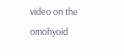video on the omohyoid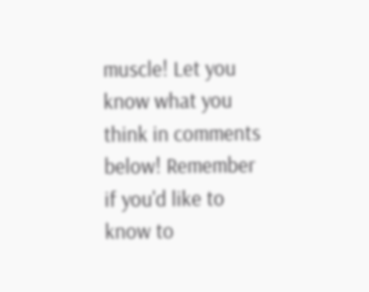muscle! Let you know what you think in comments below! Remember if you'd like to know to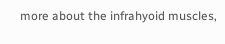more about the infrahyoid muscles,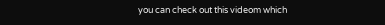you can check out this videom which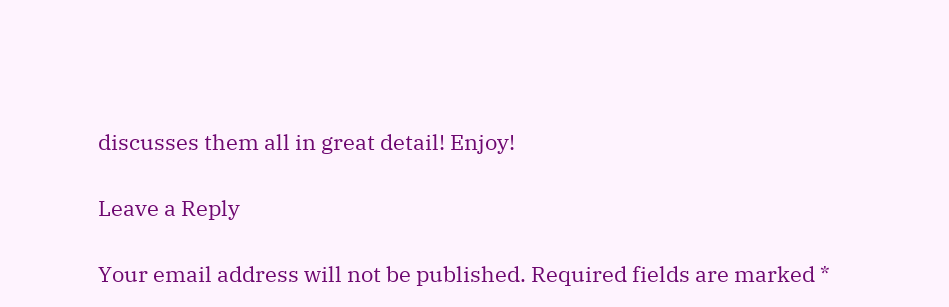discusses them all in great detail! Enjoy!

Leave a Reply

Your email address will not be published. Required fields are marked *